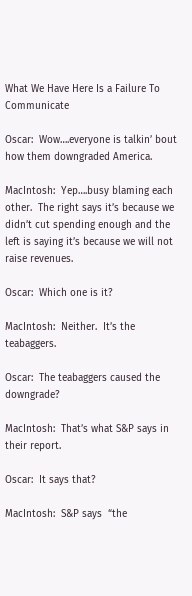What We Have Here Is a Failure To Communicate

Oscar:  Wow….everyone is talkin’ bout how them downgraded America.

MacIntosh:  Yep….busy blaming each other.  The right says it’s because we didn’t cut spending enough and the left is saying it’s because we will not raise revenues.

Oscar:  Which one is it?

MacIntosh:  Neither.  It’s the teabaggers.

Oscar:  The teabaggers caused the downgrade?

MacIntosh:  That’s what S&P says in their report.

Oscar:  It says that?

MacIntosh:  S&P says  “the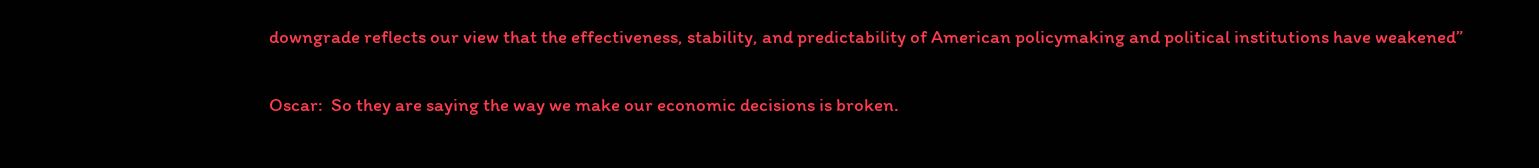downgrade reflects our view that the effectiveness, stability, and predictability of American policymaking and political institutions have weakened”

Oscar:  So they are saying the way we make our economic decisions is broken.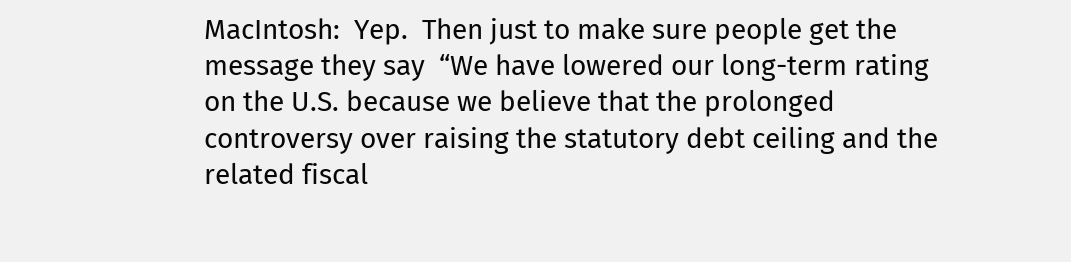MacIntosh:  Yep.  Then just to make sure people get the message they say  “We have lowered our long-term rating on the U.S. because we believe that the prolonged controversy over raising the statutory debt ceiling and the related fiscal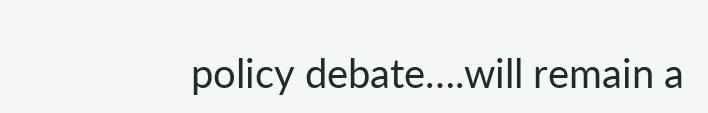policy debate….will remain a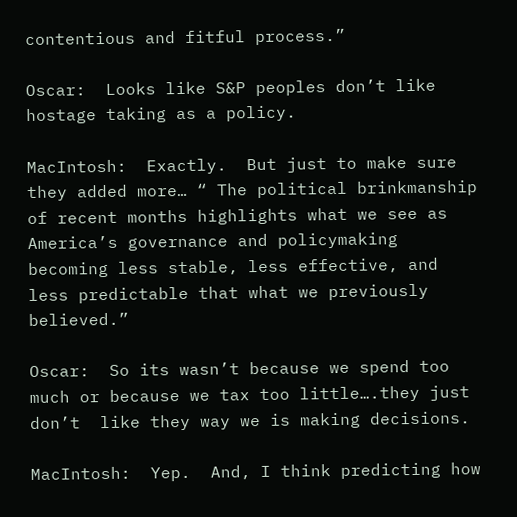contentious and fitful process.”

Oscar:  Looks like S&P peoples don’t like hostage taking as a policy.

MacIntosh:  Exactly.  But just to make sure they added more… “ The political brinkmanship of recent months highlights what we see as America’s governance and policymaking becoming less stable, less effective, and less predictable that what we previously believed.”

Oscar:  So its wasn’t because we spend too much or because we tax too little….they just don’t  like they way we is making decisions.

MacIntosh:  Yep.  And, I think predicting how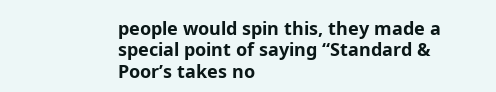people would spin this, they made a special point of saying “Standard & Poor’s takes no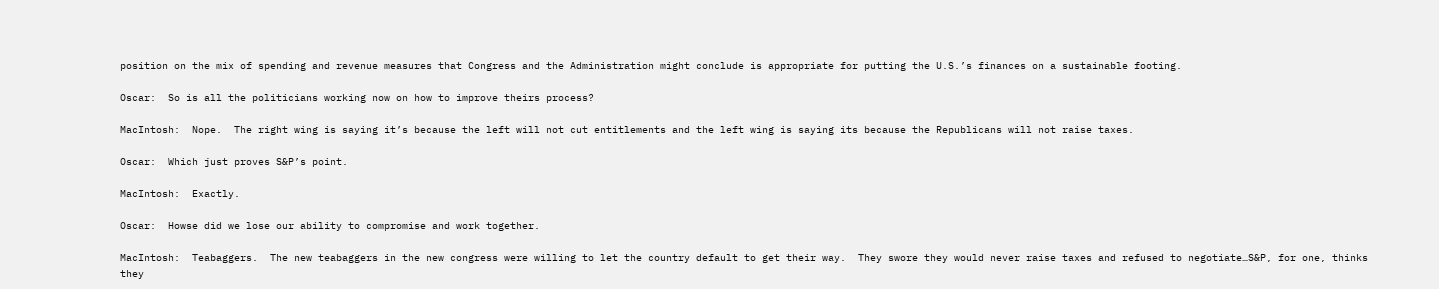position on the mix of spending and revenue measures that Congress and the Administration might conclude is appropriate for putting the U.S.’s finances on a sustainable footing.

Oscar:  So is all the politicians working now on how to improve theirs process?

MacIntosh:  Nope.  The right wing is saying it’s because the left will not cut entitlements and the left wing is saying its because the Republicans will not raise taxes.

Oscar:  Which just proves S&P’s point.

MacIntosh:  Exactly.

Oscar:  Howse did we lose our ability to compromise and work together.

MacIntosh:  Teabaggers.  The new teabaggers in the new congress were willing to let the country default to get their way.  They swore they would never raise taxes and refused to negotiate…S&P, for one, thinks they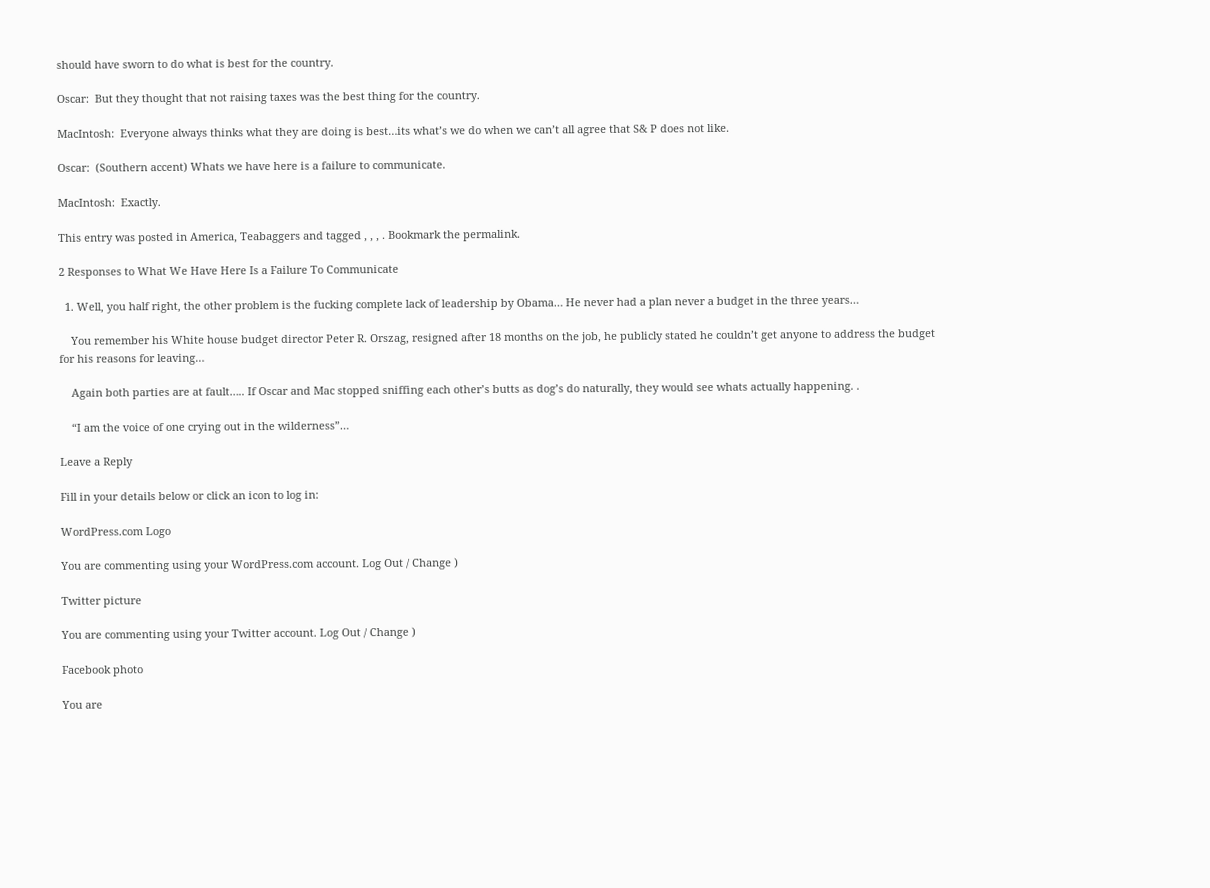should have sworn to do what is best for the country.

Oscar:  But they thought that not raising taxes was the best thing for the country.

MacIntosh:  Everyone always thinks what they are doing is best…its what’s we do when we can’t all agree that S& P does not like.

Oscar:  (Southern accent) Whats we have here is a failure to communicate.

MacIntosh:  Exactly.

This entry was posted in America, Teabaggers and tagged , , , . Bookmark the permalink.

2 Responses to What We Have Here Is a Failure To Communicate

  1. Well, you half right, the other problem is the fucking complete lack of leadership by Obama… He never had a plan never a budget in the three years…

    You remember his White house budget director Peter R. Orszag, resigned after 18 months on the job, he publicly stated he couldn’t get anyone to address the budget for his reasons for leaving…

    Again both parties are at fault….. If Oscar and Mac stopped sniffing each other’s butts as dog’s do naturally, they would see whats actually happening. .

    “I am the voice of one crying out in the wilderness”…

Leave a Reply

Fill in your details below or click an icon to log in:

WordPress.com Logo

You are commenting using your WordPress.com account. Log Out / Change )

Twitter picture

You are commenting using your Twitter account. Log Out / Change )

Facebook photo

You are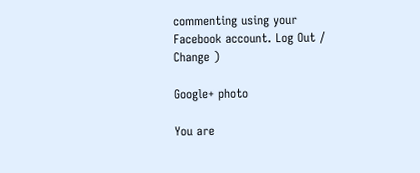commenting using your Facebook account. Log Out / Change )

Google+ photo

You are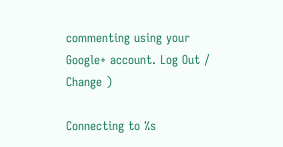commenting using your Google+ account. Log Out / Change )

Connecting to %s